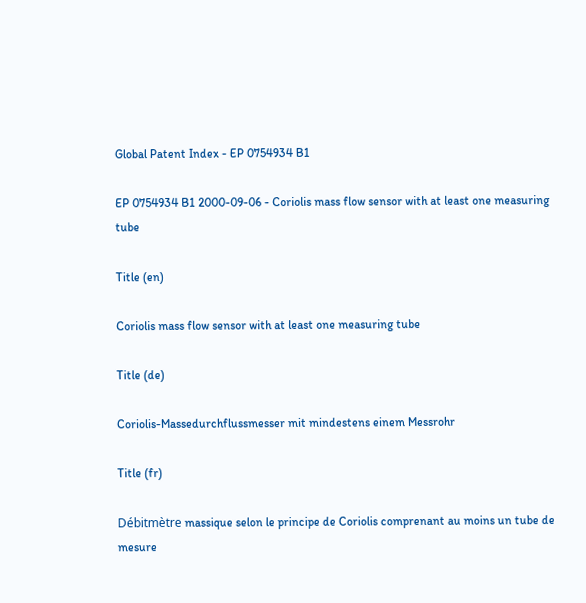Global Patent Index - EP 0754934 B1

EP 0754934 B1 2000-09-06 - Coriolis mass flow sensor with at least one measuring tube

Title (en)

Coriolis mass flow sensor with at least one measuring tube

Title (de)

Coriolis-Massedurchflussmesser mit mindestens einem Messrohr

Title (fr)

Débitmètre massique selon le principe de Coriolis comprenant au moins un tube de mesure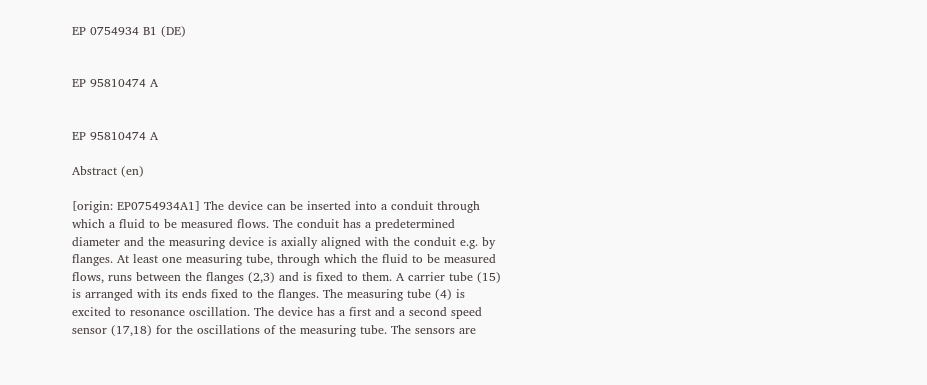EP 0754934 B1 (DE)


EP 95810474 A


EP 95810474 A

Abstract (en)

[origin: EP0754934A1] The device can be inserted into a conduit through which a fluid to be measured flows. The conduit has a predetermined diameter and the measuring device is axially aligned with the conduit e.g. by flanges. At least one measuring tube, through which the fluid to be measured flows, runs between the flanges (2,3) and is fixed to them. A carrier tube (15) is arranged with its ends fixed to the flanges. The measuring tube (4) is excited to resonance oscillation. The device has a first and a second speed sensor (17,18) for the oscillations of the measuring tube. The sensors are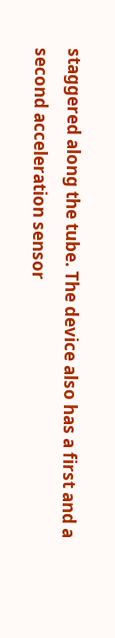staggered along the tube. The device also has a first and a second acceleration sensor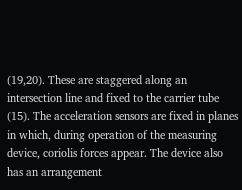(19,20). These are staggered along an intersection line and fixed to the carrier tube (15). The acceleration sensors are fixed in planes in which, during operation of the measuring device, coriolis forces appear. The device also has an arrangement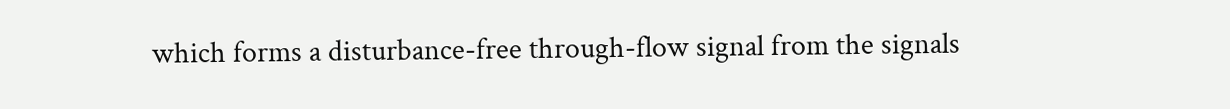which forms a disturbance-free through-flow signal from the signals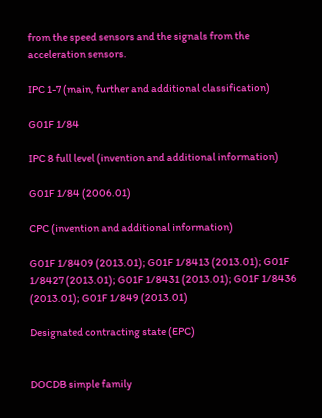from the speed sensors and the signals from the acceleration sensors.

IPC 1-7 (main, further and additional classification)

G01F 1/84

IPC 8 full level (invention and additional information)

G01F 1/84 (2006.01)

CPC (invention and additional information)

G01F 1/8409 (2013.01); G01F 1/8413 (2013.01); G01F 1/8427 (2013.01); G01F 1/8431 (2013.01); G01F 1/8436 (2013.01); G01F 1/849 (2013.01)

Designated contracting state (EPC)


DOCDB simple family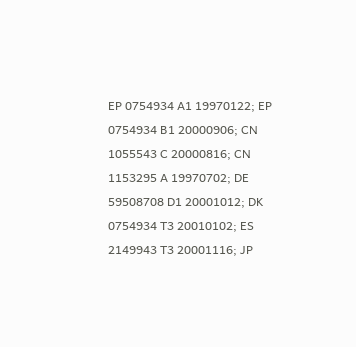EP 0754934 A1 19970122; EP 0754934 B1 20000906; CN 1055543 C 20000816; CN 1153295 A 19970702; DE 59508708 D1 20001012; DK 0754934 T3 20010102; ES 2149943 T3 20001116; JP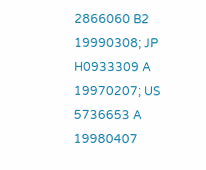2866060 B2 19990308; JP H0933309 A 19970207; US 5736653 A 19980407